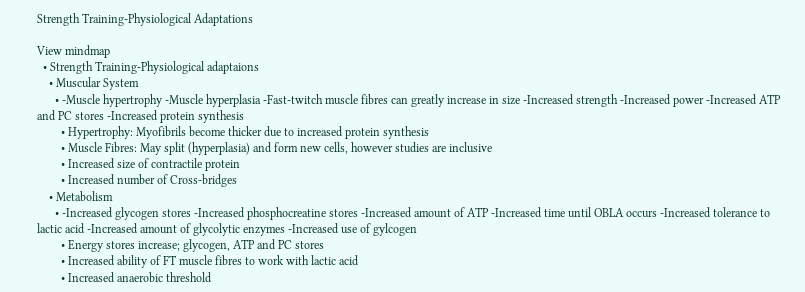Strength Training-Physiological Adaptations

View mindmap
  • Strength Training-Physiological adaptaions
    • Muscular System
      • -Muscle hypertrophy -Muscle hyperplasia -Fast-twitch muscle fibres can greatly increase in size -Increased strength -Increased power -Increased ATP and PC stores -Increased protein synthesis
        • Hypertrophy: Myofibrils become thicker due to increased protein synthesis
        • Muscle Fibres: May split (hyperplasia) and form new cells, however studies are inclusive
        • Increased size of contractile protein
        • Increased number of Cross-bridges
    • Metabolism
      • -Increased glycogen stores -Increased phosphocreatine stores -Increased amount of ATP -Increased time until OBLA occurs -Increased tolerance to lactic acid -Increased amount of glycolytic enzymes -Increased use of gylcogen
        • Energy stores increase; glycogen, ATP and PC stores
        • Increased ability of FT muscle fibres to work with lactic acid
        • Increased anaerobic threshold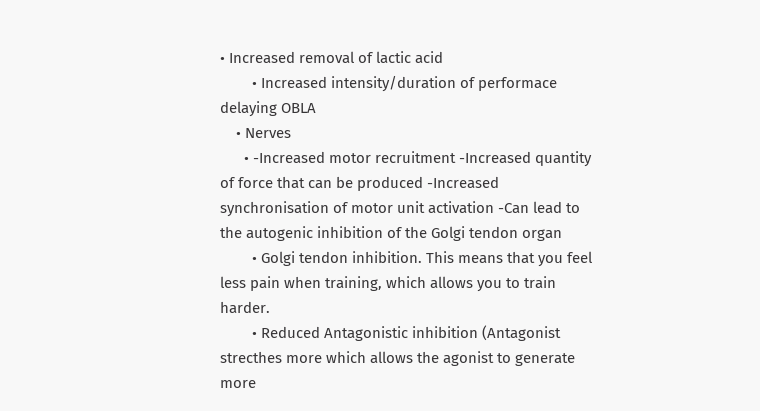• Increased removal of lactic acid
        • Increased intensity/duration of performace delaying OBLA
    • Nerves
      • -Increased motor recruitment -Increased quantity of force that can be produced -Increased synchronisation of motor unit activation -Can lead to the autogenic inhibition of the Golgi tendon organ
        • Golgi tendon inhibition. This means that you feel less pain when training, which allows you to train harder.
        • Reduced Antagonistic inhibition (Antagonist strecthes more which allows the agonist to generate more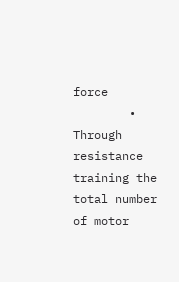force
        • Through resistance training the total number of motor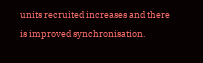units recruited increases and there is improved synchronisation.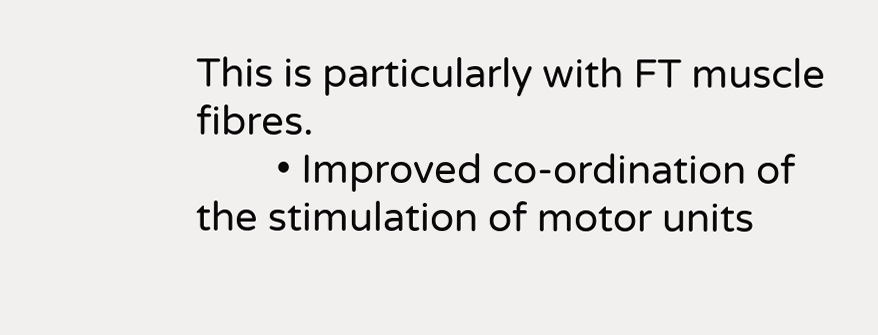This is particularly with FT muscle fibres.
        • Improved co-ordination of the stimulation of motor units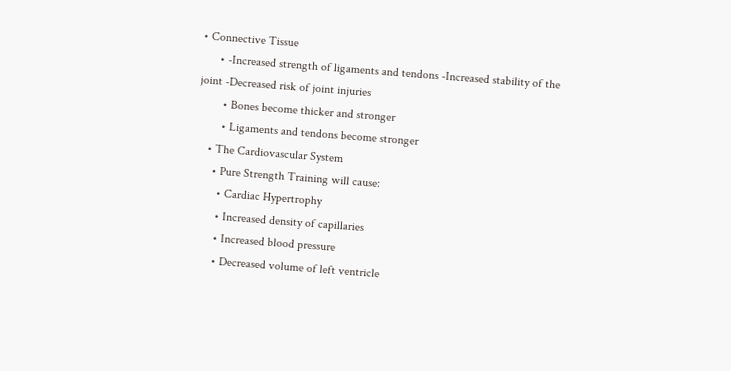• Connective Tissue
      • -Increased strength of ligaments and tendons -Increased stability of the joint -Decreased risk of joint injuries
        • Bones become thicker and stronger
        • Ligaments and tendons become stronger
    • The Cardiovascular System
      • Pure Strength Training will cause:
        • Cardiac Hypertrophy
        • Increased density of capillaries
        • Increased blood pressure
        • Decreased volume of left ventricle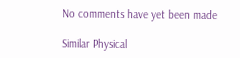No comments have yet been made

Similar Physical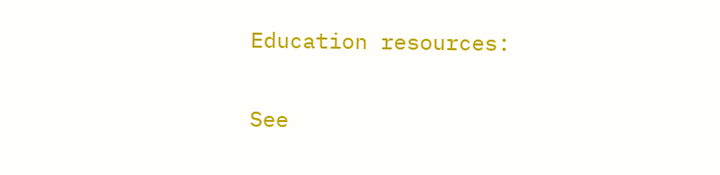Education resources:

See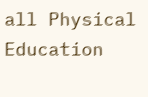all Physical Education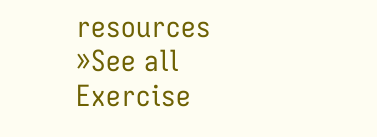resources »See all Exercise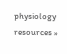physiology resources »